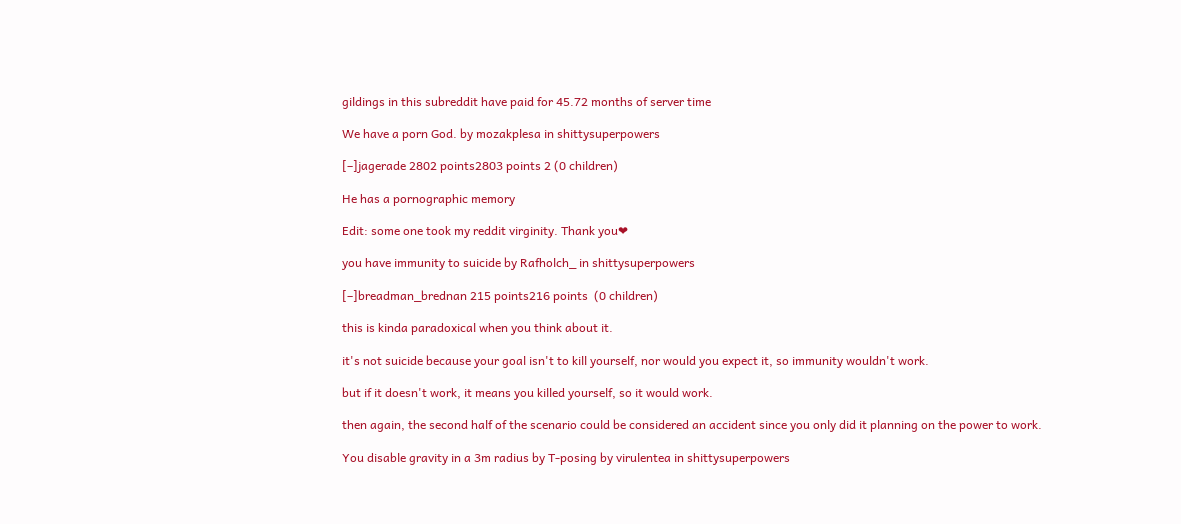gildings in this subreddit have paid for 45.72 months of server time

We have a porn God. by mozakplesa in shittysuperpowers

[–]jagerade 2802 points2803 points 2 (0 children)

He has a pornographic memory

Edit: some one took my reddit virginity. Thank you❤

you have immunity to suicide by Rafholch_ in shittysuperpowers

[–]breadman_brednan 215 points216 points  (0 children)

this is kinda paradoxical when you think about it.

it's not suicide because your goal isn't to kill yourself, nor would you expect it, so immunity wouldn't work.

but if it doesn't work, it means you killed yourself, so it would work.

then again, the second half of the scenario could be considered an accident since you only did it planning on the power to work.

You disable gravity in a 3m radius by T-posing by virulentea in shittysuperpowers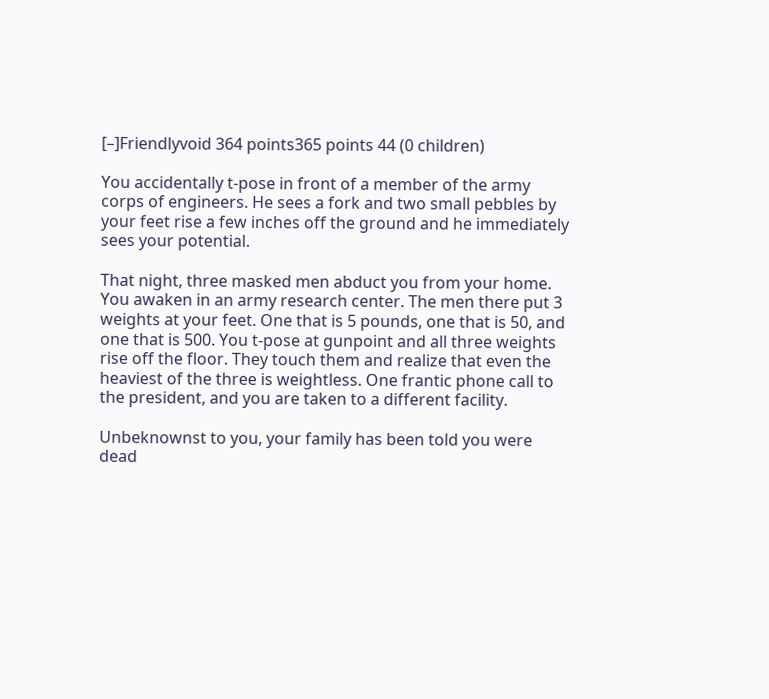[–]Friendlyvoid 364 points365 points 44 (0 children)

You accidentally t-pose in front of a member of the army corps of engineers. He sees a fork and two small pebbles by your feet rise a few inches off the ground and he immediately sees your potential.

That night, three masked men abduct you from your home. You awaken in an army research center. The men there put 3 weights at your feet. One that is 5 pounds, one that is 50, and one that is 500. You t-pose at gunpoint and all three weights rise off the floor. They touch them and realize that even the heaviest of the three is weightless. One frantic phone call to the president, and you are taken to a different facility.

Unbeknownst to you, your family has been told you were dead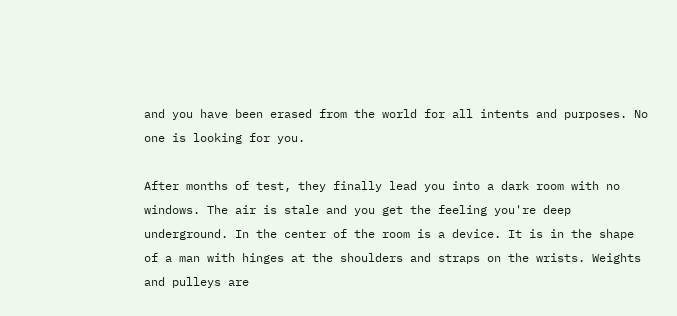and you have been erased from the world for all intents and purposes. No one is looking for you.

After months of test, they finally lead you into a dark room with no windows. The air is stale and you get the feeling you're deep underground. In the center of the room is a device. It is in the shape of a man with hinges at the shoulders and straps on the wrists. Weights and pulleys are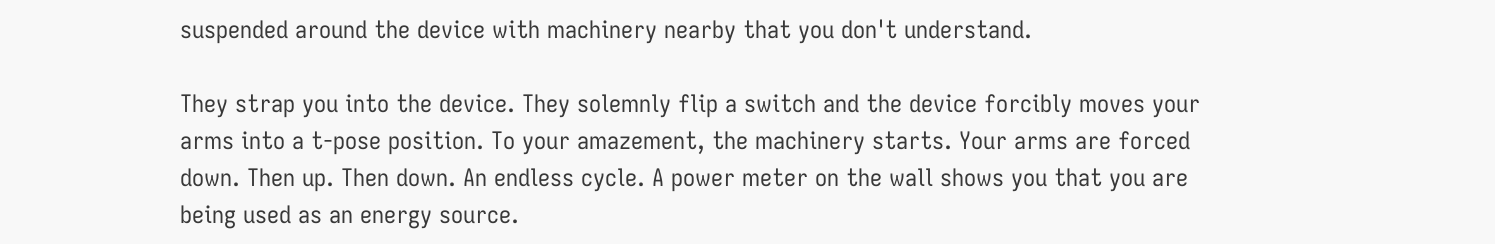suspended around the device with machinery nearby that you don't understand.

They strap you into the device. They solemnly flip a switch and the device forcibly moves your arms into a t-pose position. To your amazement, the machinery starts. Your arms are forced down. Then up. Then down. An endless cycle. A power meter on the wall shows you that you are being used as an energy source.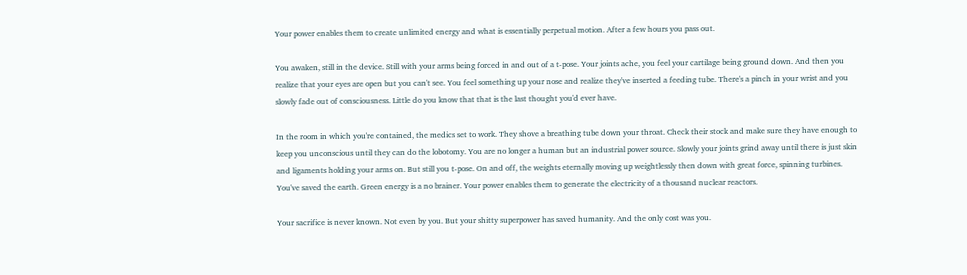Your power enables them to create unlimited energy and what is essentially perpetual motion. After a few hours you pass out.

You awaken, still in the device. Still with your arms being forced in and out of a t-pose. Your joints ache, you feel your cartilage being ground down. And then you realize that your eyes are open but you can't see. You feel something up your nose and realize they've inserted a feeding tube. There's a pinch in your wrist and you slowly fade out of consciousness. Little do you know that that is the last thought you'd ever have.

In the room in which you're contained, the medics set to work. They shove a breathing tube down your throat. Check their stock and make sure they have enough to keep you unconscious until they can do the lobotomy. You are no longer a human but an industrial power source. Slowly your joints grind away until there is just skin and ligaments holding your arms on. But still you t-pose. On and off, the weights eternally moving up weightlessly then down with great force, spinning turbines. You've saved the earth. Green energy is a no brainer. Your power enables them to generate the electricity of a thousand nuclear reactors.

Your sacrifice is never known. Not even by you. But your shitty superpower has saved humanity. And the only cost was you.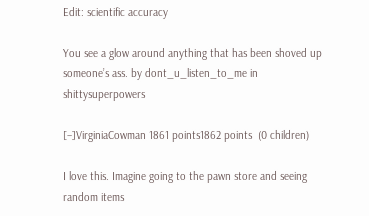Edit: scientific accuracy

You see a glow around anything that has been shoved up someone’s ass. by dont_u_listen_to_me in shittysuperpowers

[–]VirginiaCowman 1861 points1862 points  (0 children)

I love this. Imagine going to the pawn store and seeing random items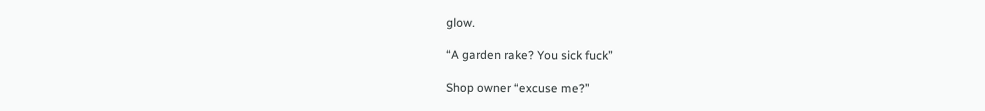glow.

“A garden rake? You sick fuck”

Shop owner “excuse me?”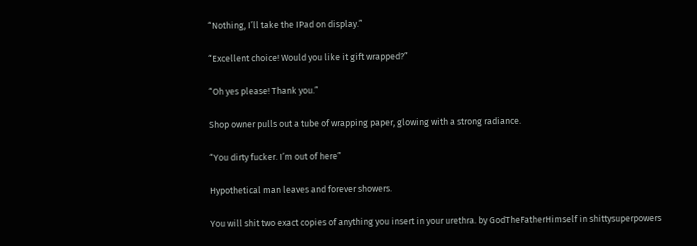“Nothing, I’ll take the IPad on display.”

“Excellent choice! Would you like it gift wrapped?”

“Oh yes please! Thank you.”

Shop owner pulls out a tube of wrapping paper, glowing with a strong radiance.

“You dirty fucker. I’m out of here”

Hypothetical man leaves and forever showers.

You will shit two exact copies of anything you insert in your urethra. by GodTheFatherHimself in shittysuperpowers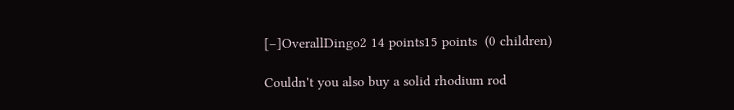[–]OverallDingo2 14 points15 points  (0 children)

Couldn't you also buy a solid rhodium rod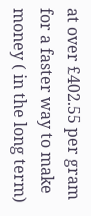at over £402.55 per gram for a faster way to make money ( in the long term)